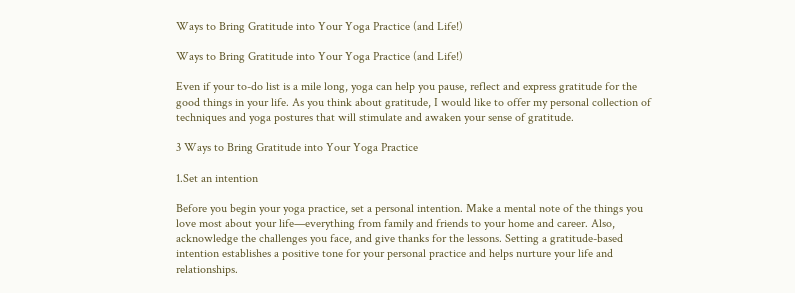Ways to Bring Gratitude into Your Yoga Practice (and Life!)

Ways to Bring Gratitude into Your Yoga Practice (and Life!)

Even if your to-do list is a mile long, yoga can help you pause, reflect and express gratitude for the good things in your life. As you think about gratitude, I would like to offer my personal collection of techniques and yoga postures that will stimulate and awaken your sense of gratitude.

3 Ways to Bring Gratitude into Your Yoga Practice

1.Set an intention

Before you begin your yoga practice, set a personal intention. Make a mental note of the things you love most about your life—everything from family and friends to your home and career. Also, acknowledge the challenges you face, and give thanks for the lessons. Setting a gratitude-based intention establishes a positive tone for your personal practice and helps nurture your life and relationships.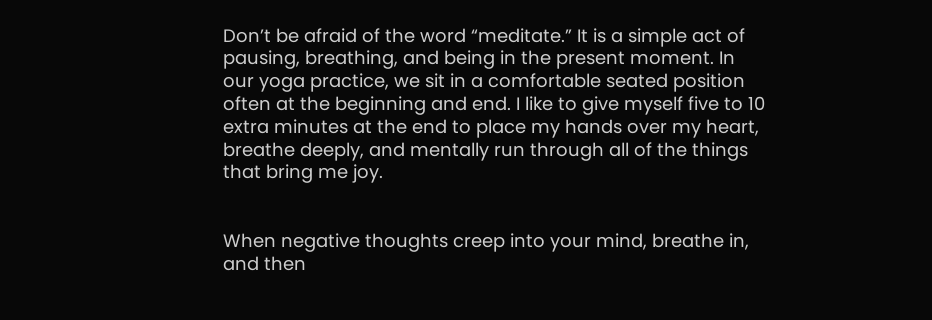Don’t be afraid of the word “meditate.” It is a simple act of pausing, breathing, and being in the present moment. In our yoga practice, we sit in a comfortable seated position often at the beginning and end. I like to give myself five to 10 extra minutes at the end to place my hands over my heart, breathe deeply, and mentally run through all of the things that bring me joy.


When negative thoughts creep into your mind, breathe in, and then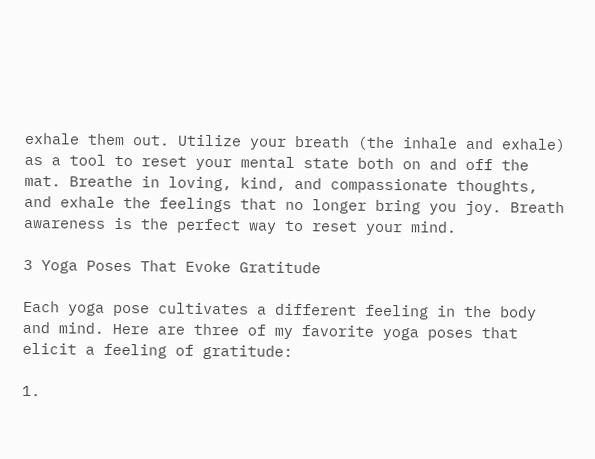exhale them out. Utilize your breath (the inhale and exhale) as a tool to reset your mental state both on and off the mat. Breathe in loving, kind, and compassionate thoughts, and exhale the feelings that no longer bring you joy. Breath awareness is the perfect way to reset your mind.

3 Yoga Poses That Evoke Gratitude

Each yoga pose cultivates a different feeling in the body and mind. Here are three of my favorite yoga poses that elicit a feeling of gratitude:

1.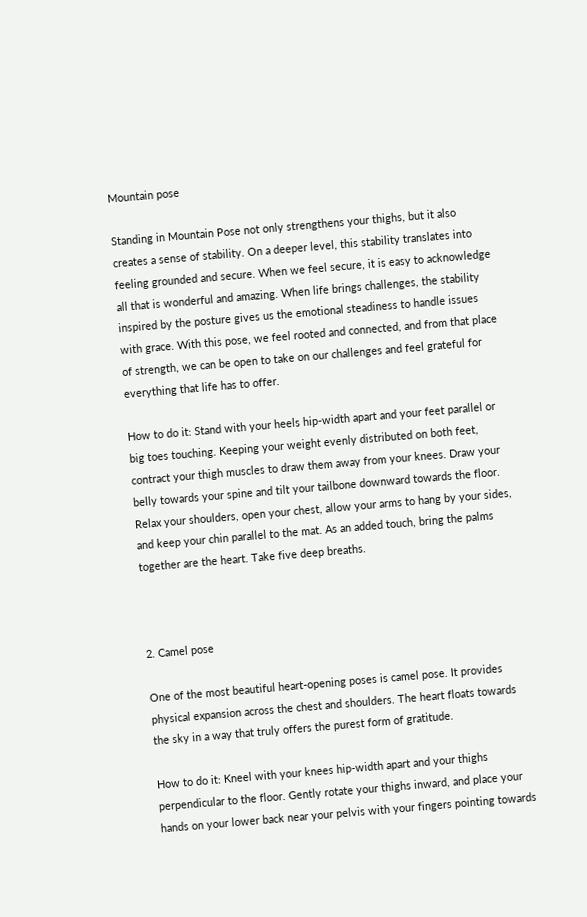Mountain pose

Standing in Mountain Pose not only strengthens your thighs, but it also creates a sense of stability. On a deeper level, this stability translates into feeling grounded and secure. When we feel secure, it is easy to acknowledge all that is wonderful and amazing. When life brings challenges, the stability inspired by the posture gives us the emotional steadiness to handle issues with grace. With this pose, we feel rooted and connected, and from that place of strength, we can be open to take on our challenges and feel grateful for everything that life has to offer.

How to do it: Stand with your heels hip-width apart and your feet parallel or big toes touching. Keeping your weight evenly distributed on both feet, contract your thigh muscles to draw them away from your knees. Draw your belly towards your spine and tilt your tailbone downward towards the floor. Relax your shoulders, open your chest, allow your arms to hang by your sides, and keep your chin parallel to the mat. As an added touch, bring the palms together are the heart. Take five deep breaths.



2. Camel pose

One of the most beautiful heart-opening poses is camel pose. It provides physical expansion across the chest and shoulders. The heart floats towards the sky in a way that truly offers the purest form of gratitude.

How to do it: Kneel with your knees hip-width apart and your thighs perpendicular to the floor. Gently rotate your thighs inward, and place your hands on your lower back near your pelvis with your fingers pointing towards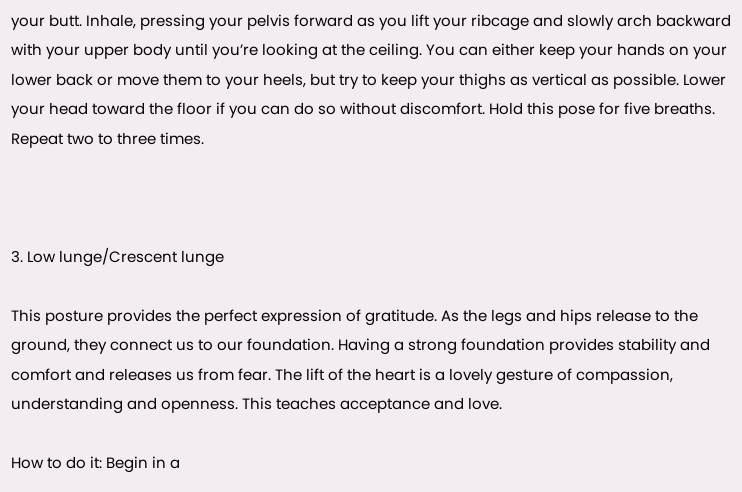your butt. Inhale, pressing your pelvis forward as you lift your ribcage and slowly arch backward with your upper body until you’re looking at the ceiling. You can either keep your hands on your lower back or move them to your heels, but try to keep your thighs as vertical as possible. Lower your head toward the floor if you can do so without discomfort. Hold this pose for five breaths. Repeat two to three times.



3. Low lunge/Crescent lunge

This posture provides the perfect expression of gratitude. As the legs and hips release to the ground, they connect us to our foundation. Having a strong foundation provides stability and comfort and releases us from fear. The lift of the heart is a lovely gesture of compassion, understanding and openness. This teaches acceptance and love.

How to do it: Begin in a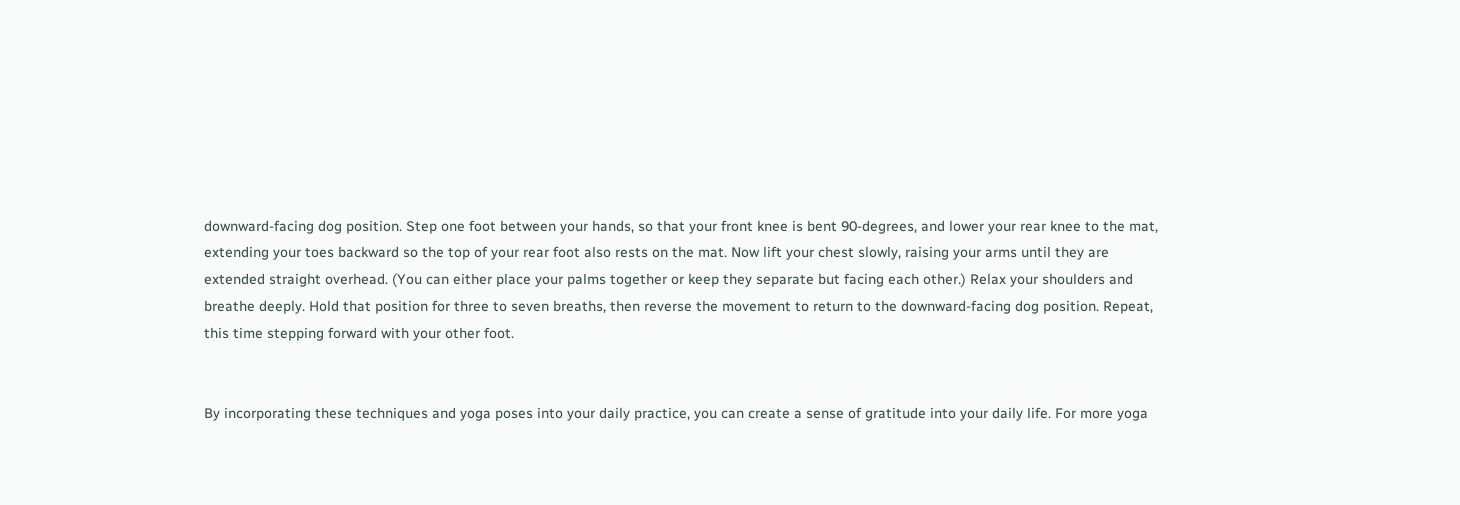downward-facing dog position. Step one foot between your hands, so that your front knee is bent 90-degrees, and lower your rear knee to the mat, extending your toes backward so the top of your rear foot also rests on the mat. Now lift your chest slowly, raising your arms until they are extended straight overhead. (You can either place your palms together or keep they separate but facing each other.) Relax your shoulders and breathe deeply. Hold that position for three to seven breaths, then reverse the movement to return to the downward-facing dog position. Repeat, this time stepping forward with your other foot.


By incorporating these techniques and yoga poses into your daily practice, you can create a sense of gratitude into your daily life. For more yoga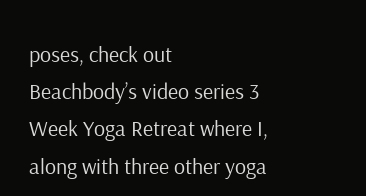poses, check out Beachbody’s video series 3 Week Yoga Retreat where I, along with three other yoga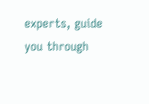experts, guide you through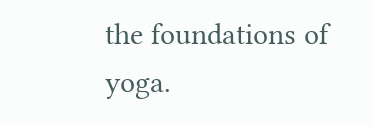the foundations of yoga.